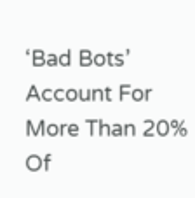‘Bad Bots’ Account For More Than 20% Of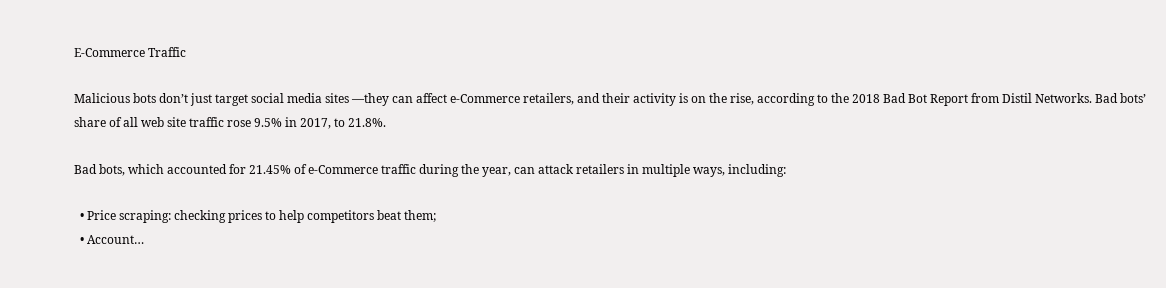E-Commerce Traffic

Malicious bots don’t just target social media sites —they can affect e-Commerce retailers, and their activity is on the rise, according to the 2018 Bad Bot Report from Distil Networks. Bad bots’ share of all web site traffic rose 9.5% in 2017, to 21.8%.

Bad bots, which accounted for 21.45% of e-Commerce traffic during the year, can attack retailers in multiple ways, including:

  • Price scraping: checking prices to help competitors beat them;
  • Account…